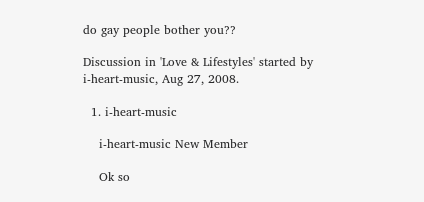do gay people bother you??

Discussion in 'Love & Lifestyles' started by i-heart-music, Aug 27, 2008.

  1. i-heart-music

    i-heart-music New Member

    Ok so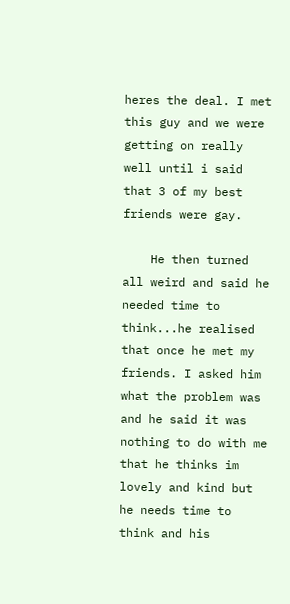heres the deal. I met this guy and we were getting on really well until i said that 3 of my best friends were gay.

    He then turned all weird and said he needed time to think...he realised that once he met my friends. I asked him what the problem was and he said it was nothing to do with me that he thinks im lovely and kind but he needs time to think and his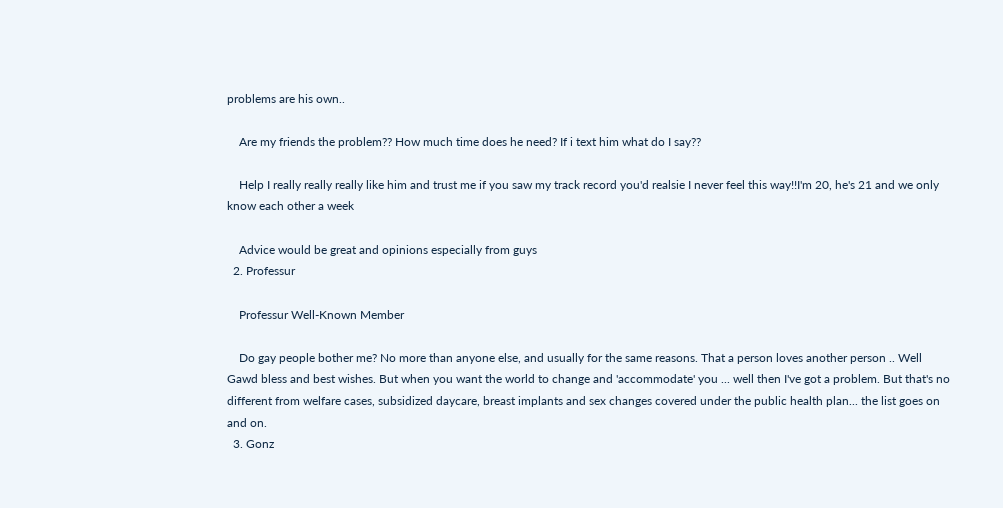problems are his own..

    Are my friends the problem?? How much time does he need? If i text him what do I say??

    Help I really really really like him and trust me if you saw my track record you'd realsie I never feel this way!!I'm 20, he's 21 and we only know each other a week

    Advice would be great and opinions especially from guys
  2. Professur

    Professur Well-Known Member

    Do gay people bother me? No more than anyone else, and usually for the same reasons. That a person loves another person .. Well Gawd bless and best wishes. But when you want the world to change and 'accommodate' you ... well then I've got a problem. But that's no different from welfare cases, subsidized daycare, breast implants and sex changes covered under the public health plan... the list goes on and on.
  3. Gonz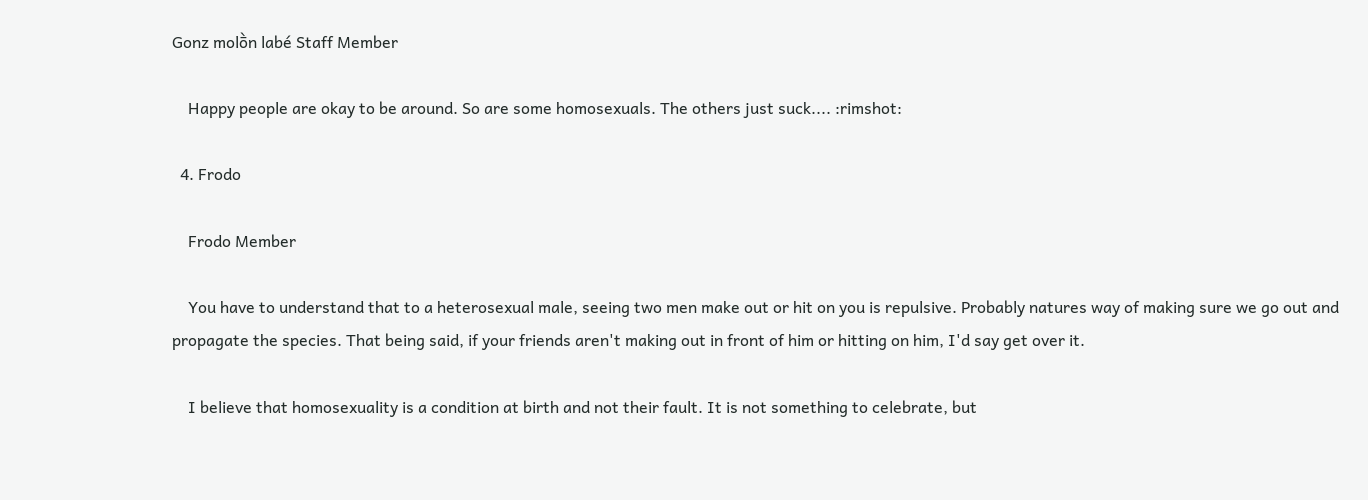Gonz molṑn labé Staff Member

    Happy people are okay to be around. So are some homosexuals. The others just suck.... :rimshot:

  4. Frodo

    Frodo Member

    You have to understand that to a heterosexual male, seeing two men make out or hit on you is repulsive. Probably natures way of making sure we go out and propagate the species. That being said, if your friends aren't making out in front of him or hitting on him, I'd say get over it.

    I believe that homosexuality is a condition at birth and not their fault. It is not something to celebrate, but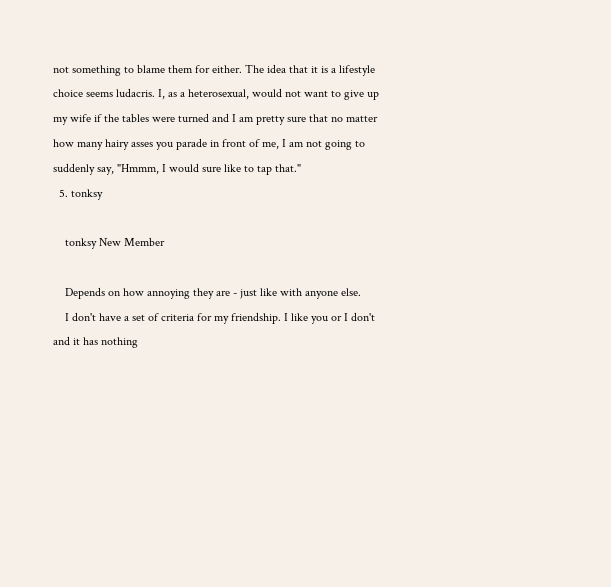not something to blame them for either. The idea that it is a lifestyle choice seems ludacris. I, as a heterosexual, would not want to give up my wife if the tables were turned and I am pretty sure that no matter how many hairy asses you parade in front of me, I am not going to suddenly say, "Hmmm, I would sure like to tap that."
  5. tonksy

    tonksy New Member

    Depends on how annoying they are - just like with anyone else.
    I don't have a set of criteria for my friendship. I like you or I don't and it has nothing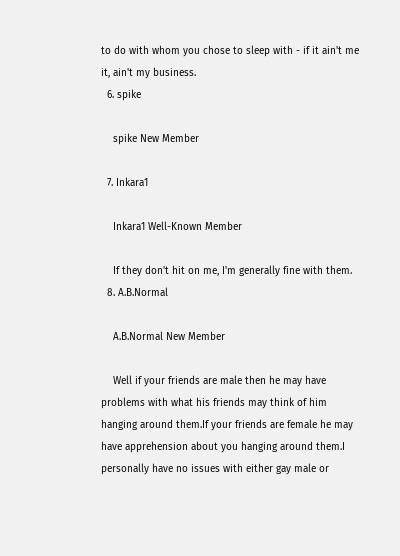to do with whom you chose to sleep with - if it ain't me it, ain't my business.
  6. spike

    spike New Member

  7. Inkara1

    Inkara1 Well-Known Member

    If they don't hit on me, I'm generally fine with them.
  8. A.B.Normal

    A.B.Normal New Member

    Well if your friends are male then he may have problems with what his friends may think of him hanging around them.If your friends are female he may have apprehension about you hanging around them.I personally have no issues with either gay male or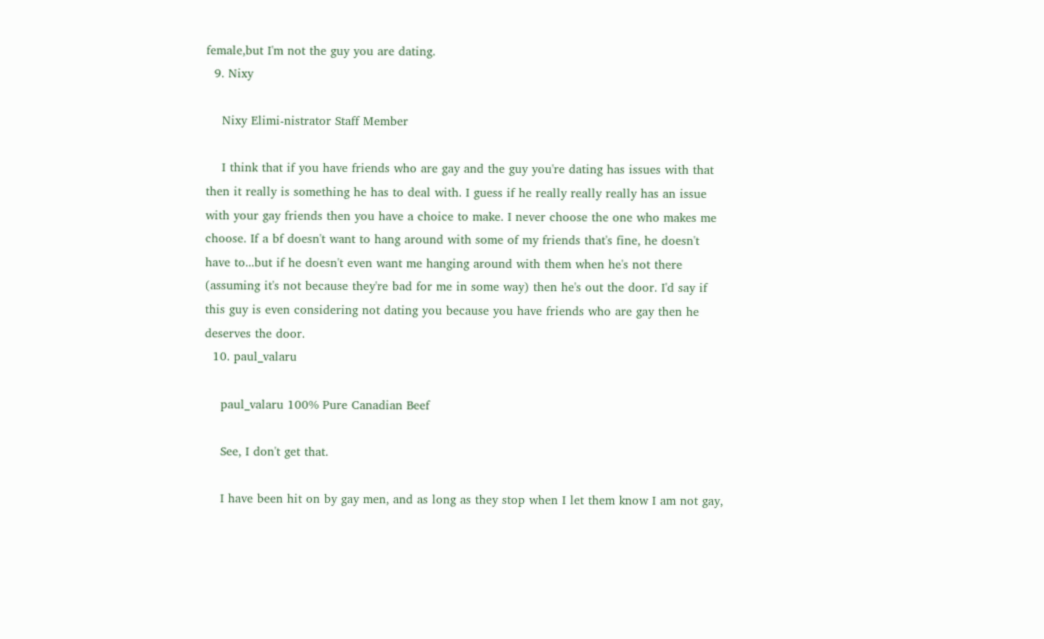female,but I'm not the guy you are dating.
  9. Nixy

    Nixy Elimi-nistrator Staff Member

    I think that if you have friends who are gay and the guy you're dating has issues with that then it really is something he has to deal with. I guess if he really really really has an issue with your gay friends then you have a choice to make. I never choose the one who makes me choose. If a bf doesn't want to hang around with some of my friends that's fine, he doesn't have to...but if he doesn't even want me hanging around with them when he's not there (assuming it's not because they're bad for me in some way) then he's out the door. I'd say if this guy is even considering not dating you because you have friends who are gay then he deserves the door.
  10. paul_valaru

    paul_valaru 100% Pure Canadian Beef

    See, I don't get that.

    I have been hit on by gay men, and as long as they stop when I let them know I am not gay,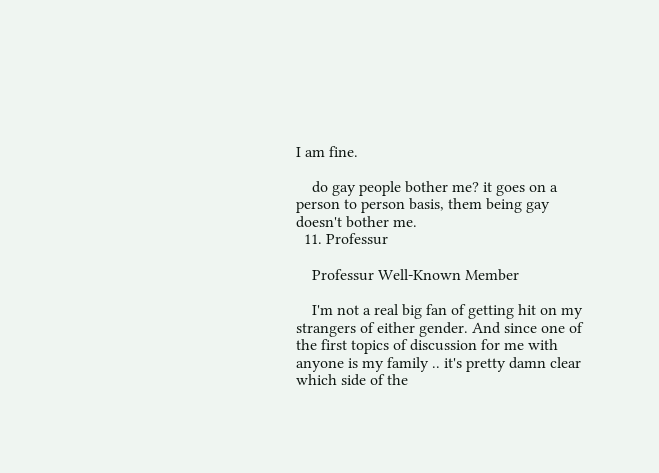I am fine.

    do gay people bother me? it goes on a person to person basis, them being gay doesn't bother me.
  11. Professur

    Professur Well-Known Member

    I'm not a real big fan of getting hit on my strangers of either gender. And since one of the first topics of discussion for me with anyone is my family .. it's pretty damn clear which side of the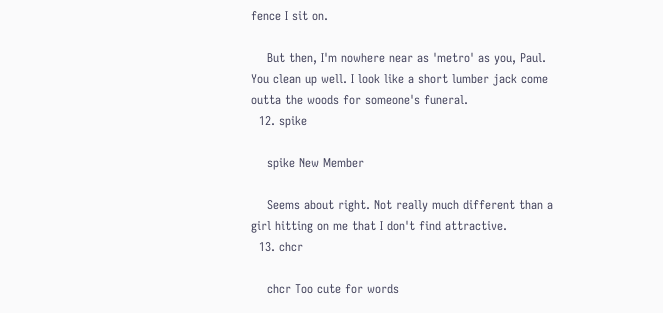fence I sit on.

    But then, I'm nowhere near as 'metro' as you, Paul. You clean up well. I look like a short lumber jack come outta the woods for someone's funeral.
  12. spike

    spike New Member

    Seems about right. Not really much different than a girl hitting on me that I don't find attractive.
  13. chcr

    chcr Too cute for words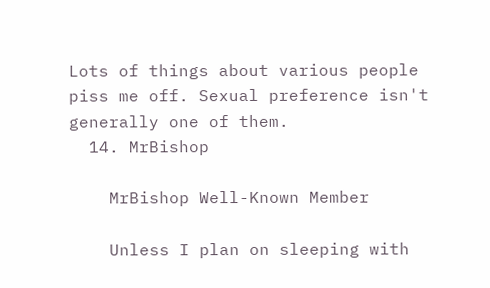Lots of things about various people piss me off. Sexual preference isn't generally one of them.
  14. MrBishop

    MrBishop Well-Known Member

    Unless I plan on sleeping with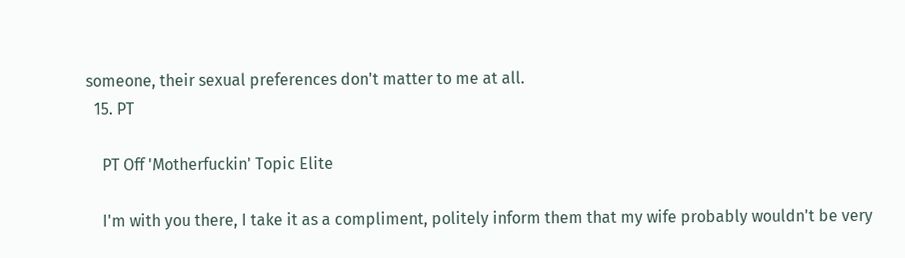someone, their sexual preferences don't matter to me at all.
  15. PT

    PT Off 'Motherfuckin' Topic Elite

    I'm with you there, I take it as a compliment, politely inform them that my wife probably wouldn't be very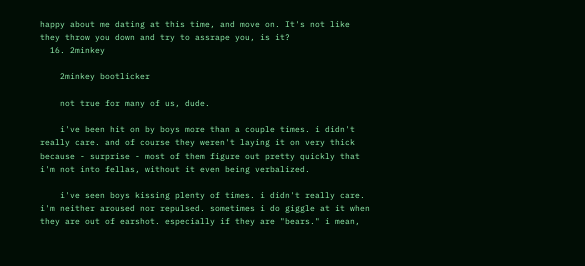happy about me dating at this time, and move on. It's not like they throw you down and try to assrape you, is it?
  16. 2minkey

    2minkey bootlicker

    not true for many of us, dude.

    i've been hit on by boys more than a couple times. i didn't really care. and of course they weren't laying it on very thick because - surprise - most of them figure out pretty quickly that i'm not into fellas, without it even being verbalized.

    i've seen boys kissing plenty of times. i didn't really care. i'm neither aroused nor repulsed. sometimes i do giggle at it when they are out of earshot. especially if they are "bears." i mean,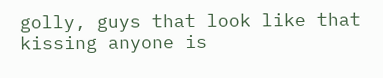golly, guys that look like that kissing anyone is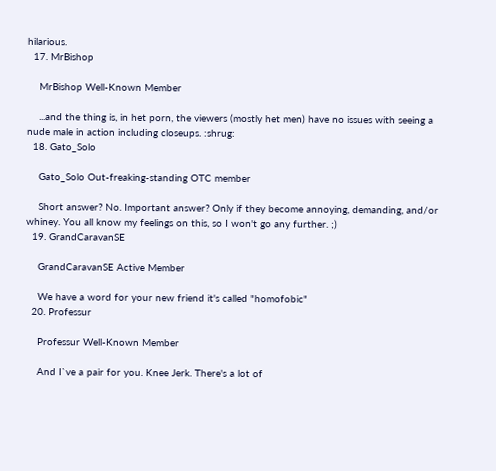hilarious.
  17. MrBishop

    MrBishop Well-Known Member

    ...and the thing is, in het porn, the viewers (mostly het men) have no issues with seeing a nude male in action including closeups. :shrug:
  18. Gato_Solo

    Gato_Solo Out-freaking-standing OTC member

    Short answer? No. Important answer? Only if they become annoying, demanding, and/or whiney. You all know my feelings on this, so I won't go any further. ;)
  19. GrandCaravanSE

    GrandCaravanSE Active Member

    We have a word for your new friend it's called "homofobic"
  20. Professur

    Professur Well-Known Member

    And I`ve a pair for you. Knee Jerk. There's a lot of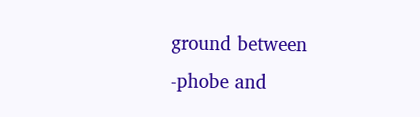ground between -phobe and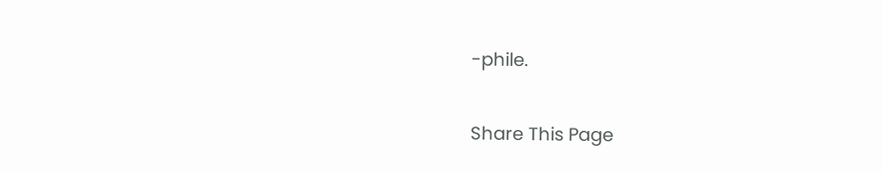-phile.

Share This Page